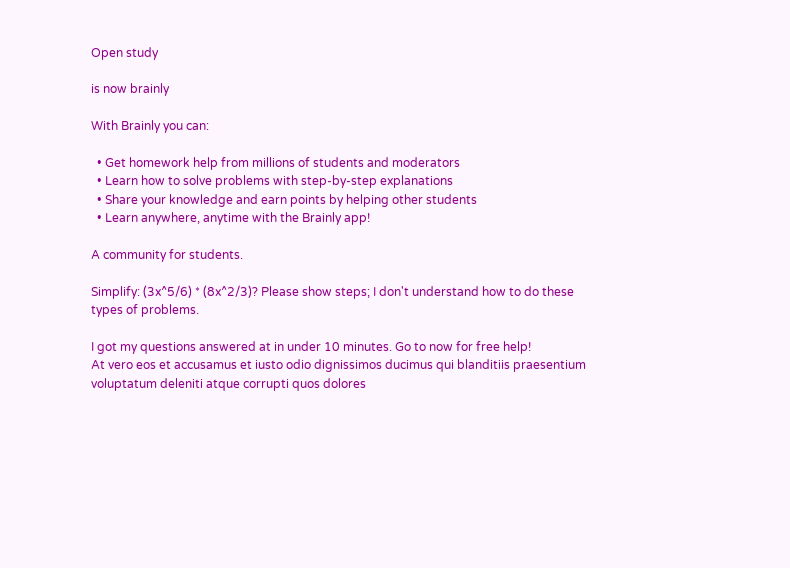Open study

is now brainly

With Brainly you can:

  • Get homework help from millions of students and moderators
  • Learn how to solve problems with step-by-step explanations
  • Share your knowledge and earn points by helping other students
  • Learn anywhere, anytime with the Brainly app!

A community for students.

Simplify: (3x^5/6) * (8x^2/3)? Please show steps; I don't understand how to do these types of problems.

I got my questions answered at in under 10 minutes. Go to now for free help!
At vero eos et accusamus et iusto odio dignissimos ducimus qui blanditiis praesentium voluptatum deleniti atque corrupti quos dolores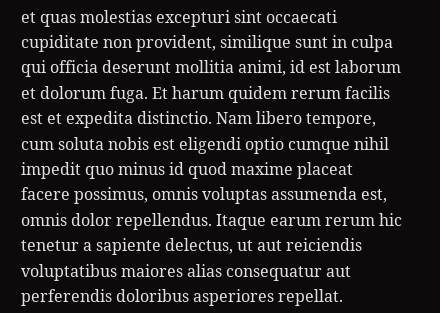et quas molestias excepturi sint occaecati cupiditate non provident, similique sunt in culpa qui officia deserunt mollitia animi, id est laborum et dolorum fuga. Et harum quidem rerum facilis est et expedita distinctio. Nam libero tempore, cum soluta nobis est eligendi optio cumque nihil impedit quo minus id quod maxime placeat facere possimus, omnis voluptas assumenda est, omnis dolor repellendus. Itaque earum rerum hic tenetur a sapiente delectus, ut aut reiciendis voluptatibus maiores alias consequatur aut perferendis doloribus asperiores repellat.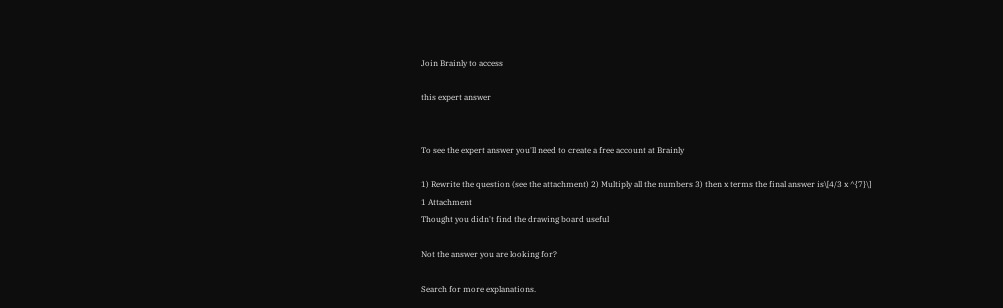Join Brainly to access

this expert answer


To see the expert answer you'll need to create a free account at Brainly

1) Rewrite the question (see the attachment) 2) Multiply all the numbers 3) then x terms the final answer is\[4/3 x ^{7}\]
1 Attachment
Thought you didn't find the drawing board useful

Not the answer you are looking for?

Search for more explanations.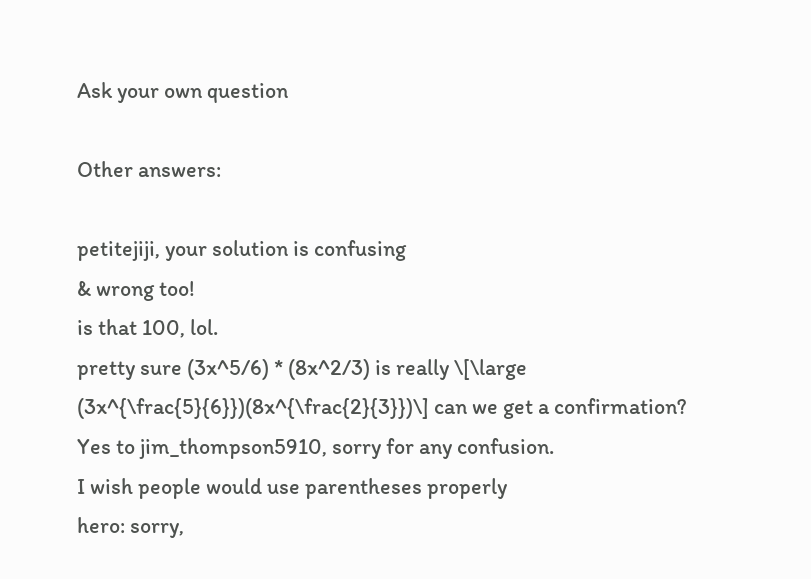Ask your own question

Other answers:

petitejiji, your solution is confusing
& wrong too!
is that 100, lol.
pretty sure (3x^5/6) * (8x^2/3) is really \[\large (3x^{\frac{5}{6}})(8x^{\frac{2}{3}})\] can we get a confirmation?
Yes to jim_thompson5910, sorry for any confusion.
I wish people would use parentheses properly
hero: sorry,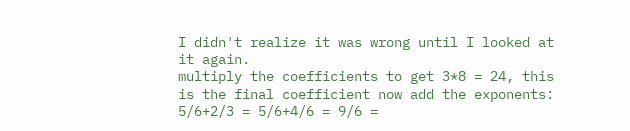I didn't realize it was wrong until I looked at it again.
multiply the coefficients to get 3*8 = 24, this is the final coefficient now add the exponents: 5/6+2/3 = 5/6+4/6 = 9/6 =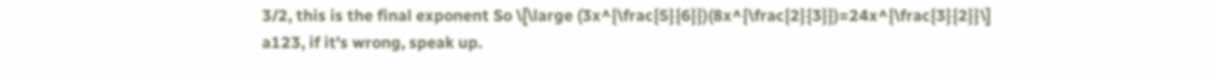3/2, this is the final exponent So \[\large (3x^{\frac{5}{6}})(8x^{\frac{2}{3}})=24x^{\frac{3}{2}}\]
a123, if it's wrong, speak up.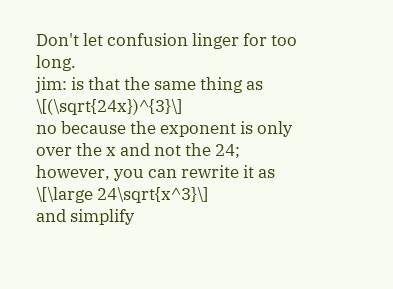Don't let confusion linger for too long.
jim: is that the same thing as \[(\sqrt{24x})^{3}\]
no because the exponent is only over the x and not the 24; however, you can rewrite it as \[\large 24\sqrt{x^3}\]
and simplify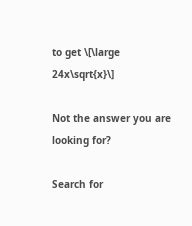to get \[\large 24x\sqrt{x}\]

Not the answer you are looking for?

Search for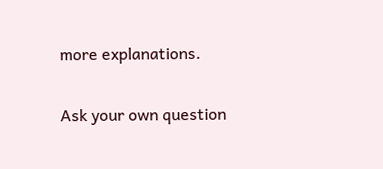more explanations.

Ask your own question